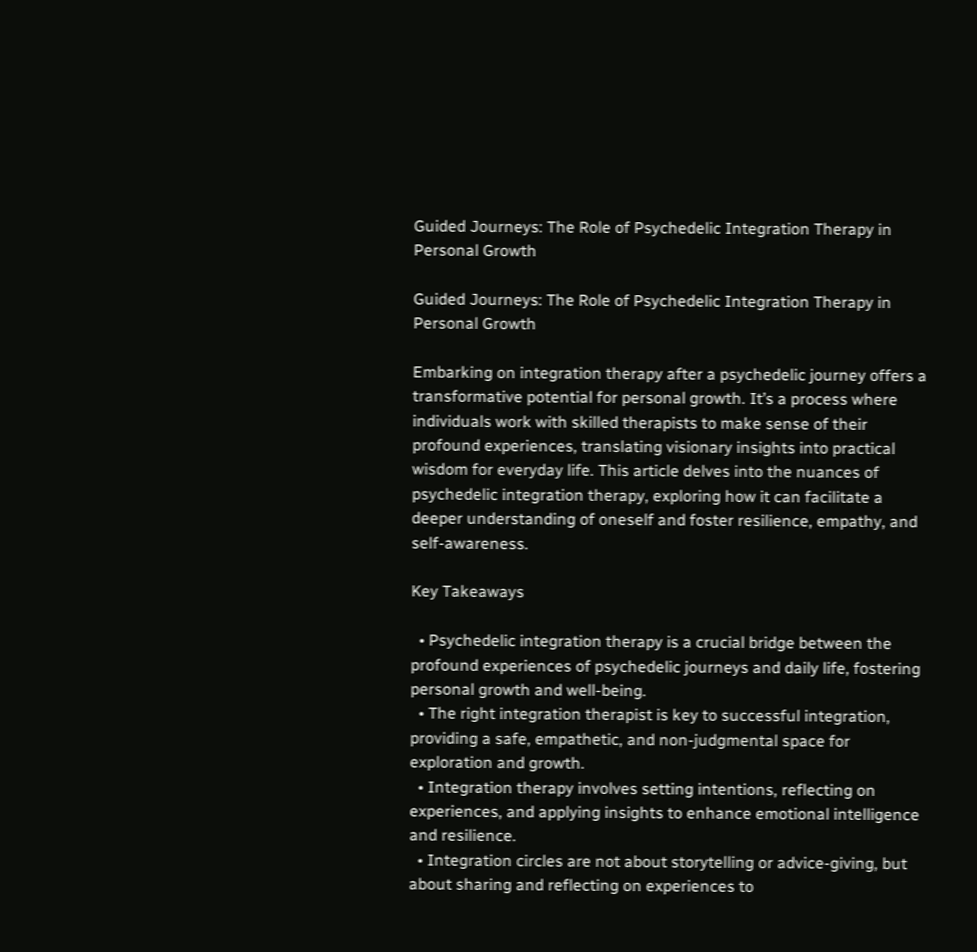Guided Journeys: The Role of Psychedelic Integration Therapy in Personal Growth

Guided Journeys: The Role of Psychedelic Integration Therapy in Personal Growth

Embarking on integration therapy after a psychedelic journey offers a transformative potential for personal growth. It’s a process where individuals work with skilled therapists to make sense of their profound experiences, translating visionary insights into practical wisdom for everyday life. This article delves into the nuances of psychedelic integration therapy, exploring how it can facilitate a deeper understanding of oneself and foster resilience, empathy, and self-awareness.

Key Takeaways

  • Psychedelic integration therapy is a crucial bridge between the profound experiences of psychedelic journeys and daily life, fostering personal growth and well-being.
  • The right integration therapist is key to successful integration, providing a safe, empathetic, and non-judgmental space for exploration and growth.
  • Integration therapy involves setting intentions, reflecting on experiences, and applying insights to enhance emotional intelligence and resilience.
  • Integration circles are not about storytelling or advice-giving, but about sharing and reflecting on experiences to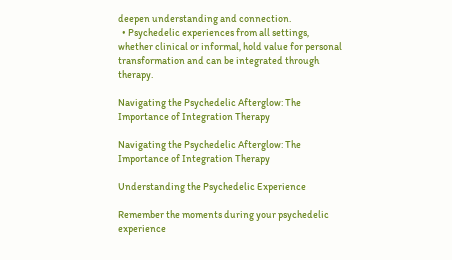deepen understanding and connection.
  • Psychedelic experiences from all settings, whether clinical or informal, hold value for personal transformation and can be integrated through therapy.

Navigating the Psychedelic Afterglow: The Importance of Integration Therapy

Navigating the Psychedelic Afterglow: The Importance of Integration Therapy

Understanding the Psychedelic Experience

Remember the moments during your psychedelic experience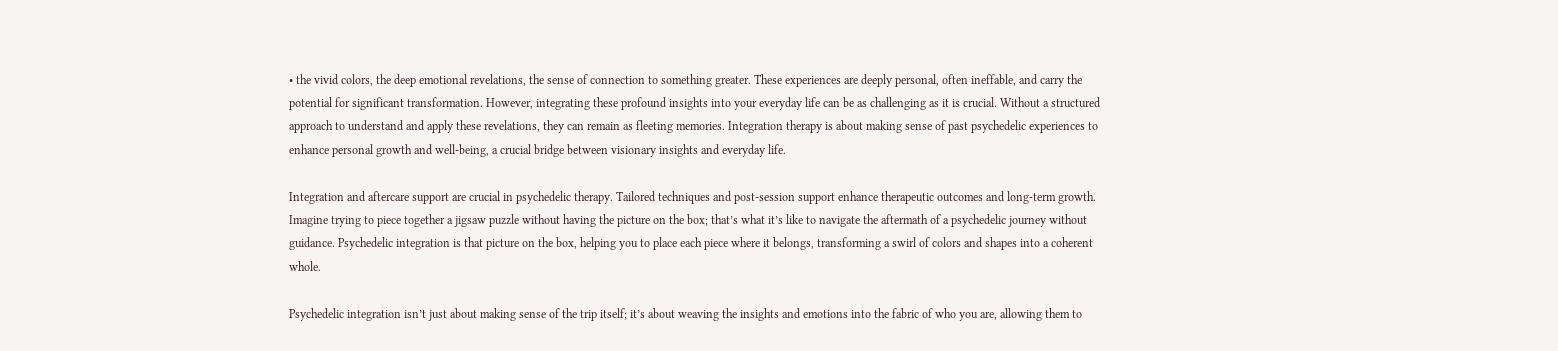• the vivid colors, the deep emotional revelations, the sense of connection to something greater. These experiences are deeply personal, often ineffable, and carry the potential for significant transformation. However, integrating these profound insights into your everyday life can be as challenging as it is crucial. Without a structured approach to understand and apply these revelations, they can remain as fleeting memories. Integration therapy is about making sense of past psychedelic experiences to enhance personal growth and well-being, a crucial bridge between visionary insights and everyday life.

Integration and aftercare support are crucial in psychedelic therapy. Tailored techniques and post-session support enhance therapeutic outcomes and long-term growth. Imagine trying to piece together a jigsaw puzzle without having the picture on the box; that’s what it’s like to navigate the aftermath of a psychedelic journey without guidance. Psychedelic integration is that picture on the box, helping you to place each piece where it belongs, transforming a swirl of colors and shapes into a coherent whole.

Psychedelic integration isn’t just about making sense of the trip itself; it’s about weaving the insights and emotions into the fabric of who you are, allowing them to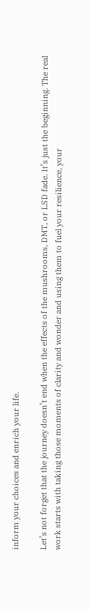inform your choices and enrich your life.

Let’s not forget that the journey doesn’t end when the effects of the mushrooms, DMT, or LSD fade. It’s just the beginning. The real work starts with taking those moments of clarity and wonder and using them to fuel your resilience, your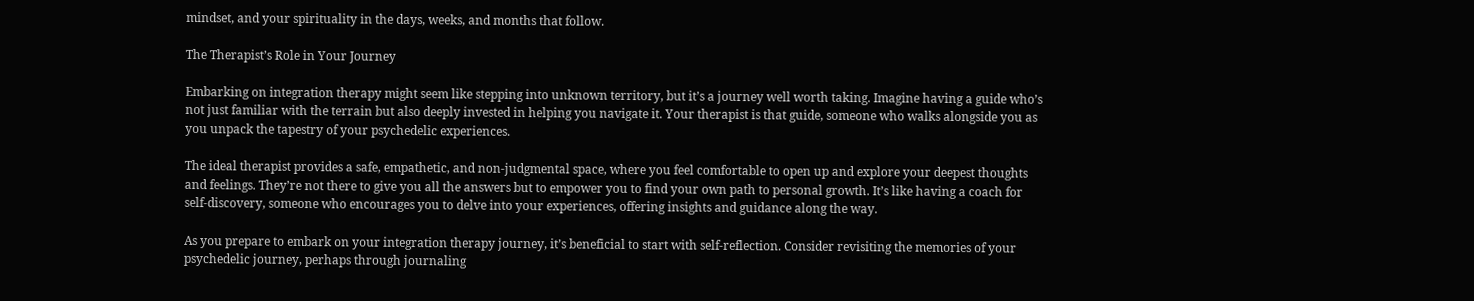mindset, and your spirituality in the days, weeks, and months that follow.

The Therapist’s Role in Your Journey

Embarking on integration therapy might seem like stepping into unknown territory, but it’s a journey well worth taking. Imagine having a guide who’s not just familiar with the terrain but also deeply invested in helping you navigate it. Your therapist is that guide, someone who walks alongside you as you unpack the tapestry of your psychedelic experiences.

The ideal therapist provides a safe, empathetic, and non-judgmental space, where you feel comfortable to open up and explore your deepest thoughts and feelings. They’re not there to give you all the answers but to empower you to find your own path to personal growth. It’s like having a coach for self-discovery, someone who encourages you to delve into your experiences, offering insights and guidance along the way.

As you prepare to embark on your integration therapy journey, it’s beneficial to start with self-reflection. Consider revisiting the memories of your psychedelic journey, perhaps through journaling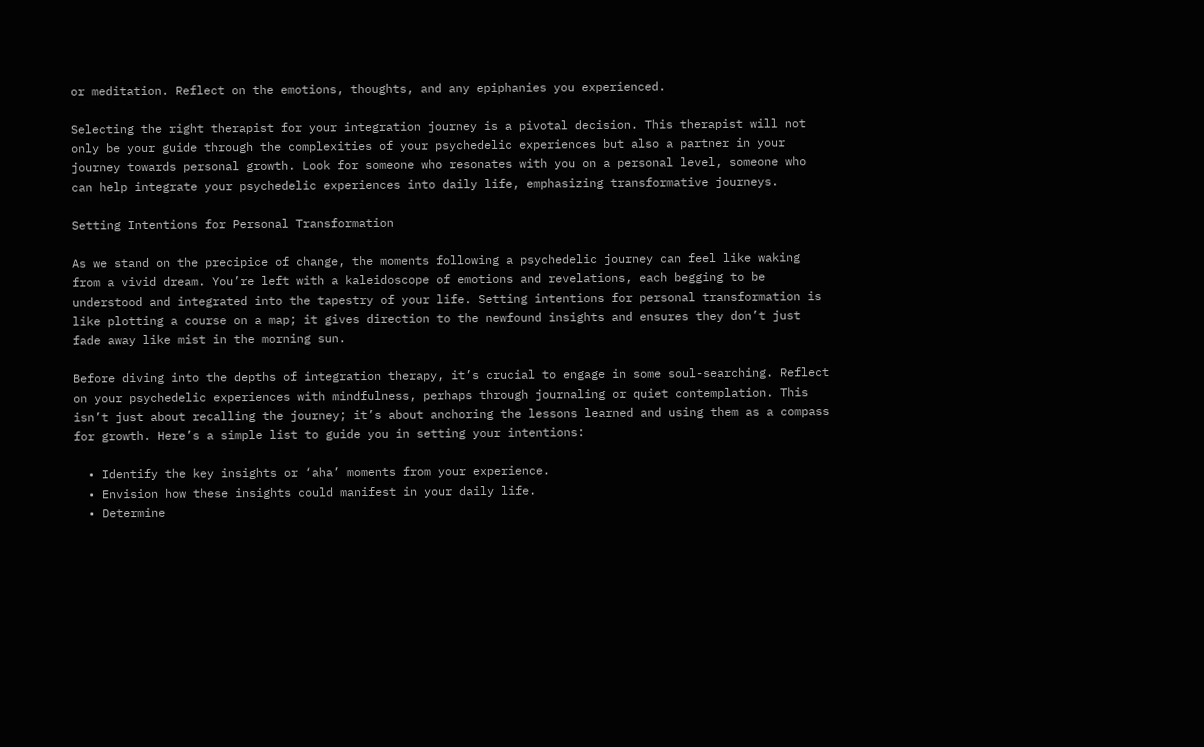or meditation. Reflect on the emotions, thoughts, and any epiphanies you experienced.

Selecting the right therapist for your integration journey is a pivotal decision. This therapist will not only be your guide through the complexities of your psychedelic experiences but also a partner in your journey towards personal growth. Look for someone who resonates with you on a personal level, someone who can help integrate your psychedelic experiences into daily life, emphasizing transformative journeys.

Setting Intentions for Personal Transformation

As we stand on the precipice of change, the moments following a psychedelic journey can feel like waking from a vivid dream. You’re left with a kaleidoscope of emotions and revelations, each begging to be understood and integrated into the tapestry of your life. Setting intentions for personal transformation is like plotting a course on a map; it gives direction to the newfound insights and ensures they don’t just fade away like mist in the morning sun.

Before diving into the depths of integration therapy, it’s crucial to engage in some soul-searching. Reflect on your psychedelic experiences with mindfulness, perhaps through journaling or quiet contemplation. This isn’t just about recalling the journey; it’s about anchoring the lessons learned and using them as a compass for growth. Here’s a simple list to guide you in setting your intentions:

  • Identify the key insights or ‘aha’ moments from your experience.
  • Envision how these insights could manifest in your daily life.
  • Determine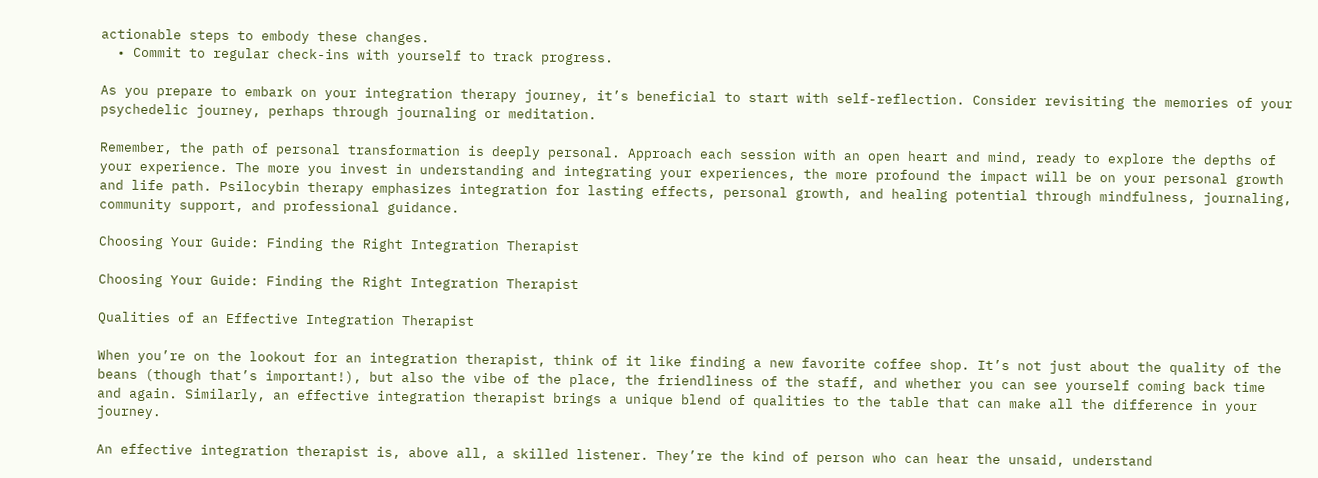actionable steps to embody these changes.
  • Commit to regular check-ins with yourself to track progress.

As you prepare to embark on your integration therapy journey, it’s beneficial to start with self-reflection. Consider revisiting the memories of your psychedelic journey, perhaps through journaling or meditation.

Remember, the path of personal transformation is deeply personal. Approach each session with an open heart and mind, ready to explore the depths of your experience. The more you invest in understanding and integrating your experiences, the more profound the impact will be on your personal growth and life path. Psilocybin therapy emphasizes integration for lasting effects, personal growth, and healing potential through mindfulness, journaling, community support, and professional guidance.

Choosing Your Guide: Finding the Right Integration Therapist

Choosing Your Guide: Finding the Right Integration Therapist

Qualities of an Effective Integration Therapist

When you’re on the lookout for an integration therapist, think of it like finding a new favorite coffee shop. It’s not just about the quality of the beans (though that’s important!), but also the vibe of the place, the friendliness of the staff, and whether you can see yourself coming back time and again. Similarly, an effective integration therapist brings a unique blend of qualities to the table that can make all the difference in your journey.

An effective integration therapist is, above all, a skilled listener. They’re the kind of person who can hear the unsaid, understand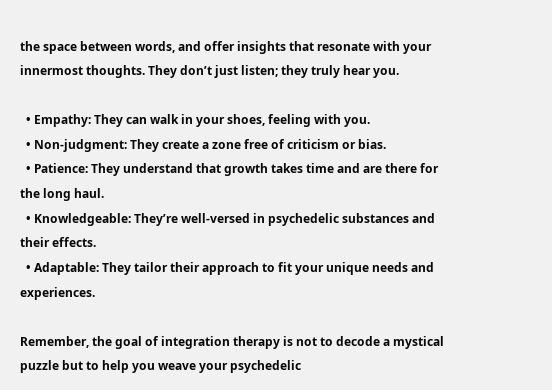the space between words, and offer insights that resonate with your innermost thoughts. They don’t just listen; they truly hear you.

  • Empathy: They can walk in your shoes, feeling with you.
  • Non-judgment: They create a zone free of criticism or bias.
  • Patience: They understand that growth takes time and are there for the long haul.
  • Knowledgeable: They’re well-versed in psychedelic substances and their effects.
  • Adaptable: They tailor their approach to fit your unique needs and experiences.

Remember, the goal of integration therapy is not to decode a mystical puzzle but to help you weave your psychedelic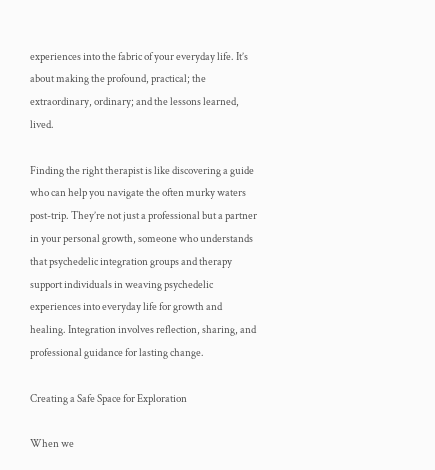experiences into the fabric of your everyday life. It’s about making the profound, practical; the extraordinary, ordinary; and the lessons learned, lived.

Finding the right therapist is like discovering a guide who can help you navigate the often murky waters post-trip. They’re not just a professional but a partner in your personal growth, someone who understands that psychedelic integration groups and therapy support individuals in weaving psychedelic experiences into everyday life for growth and healing. Integration involves reflection, sharing, and professional guidance for lasting change.

Creating a Safe Space for Exploration

When we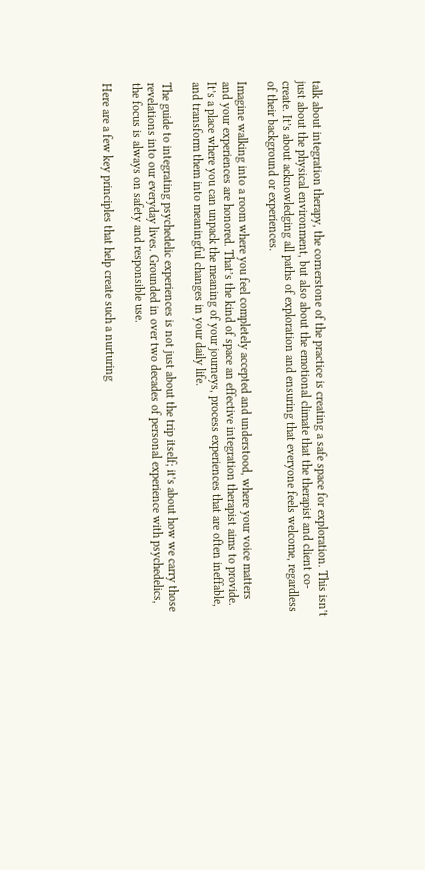talk about integration therapy, the cornerstone of the practice is creating a safe space for exploration. This isn’t just about the physical environment, but also about the emotional climate that the therapist and client co-create. It’s about acknowledging all paths of exploration and ensuring that everyone feels welcome, regardless of their background or experiences.

Imagine walking into a room where you feel completely accepted and understood, where your voice matters and your experiences are honored. That’s the kind of space an effective integration therapist aims to provide. It’s a place where you can unpack the meaning of your journeys, process experiences that are often ineffable, and transform them into meaningful changes in your daily life.

The guide to integrating psychedelic experiences is not just about the trip itself; it’s about how we carry those revelations into our everyday lives. Grounded in over two decades of personal experience with psychedelics, the focus is always on safety and responsible use.

Here are a few key principles that help create such a nurturing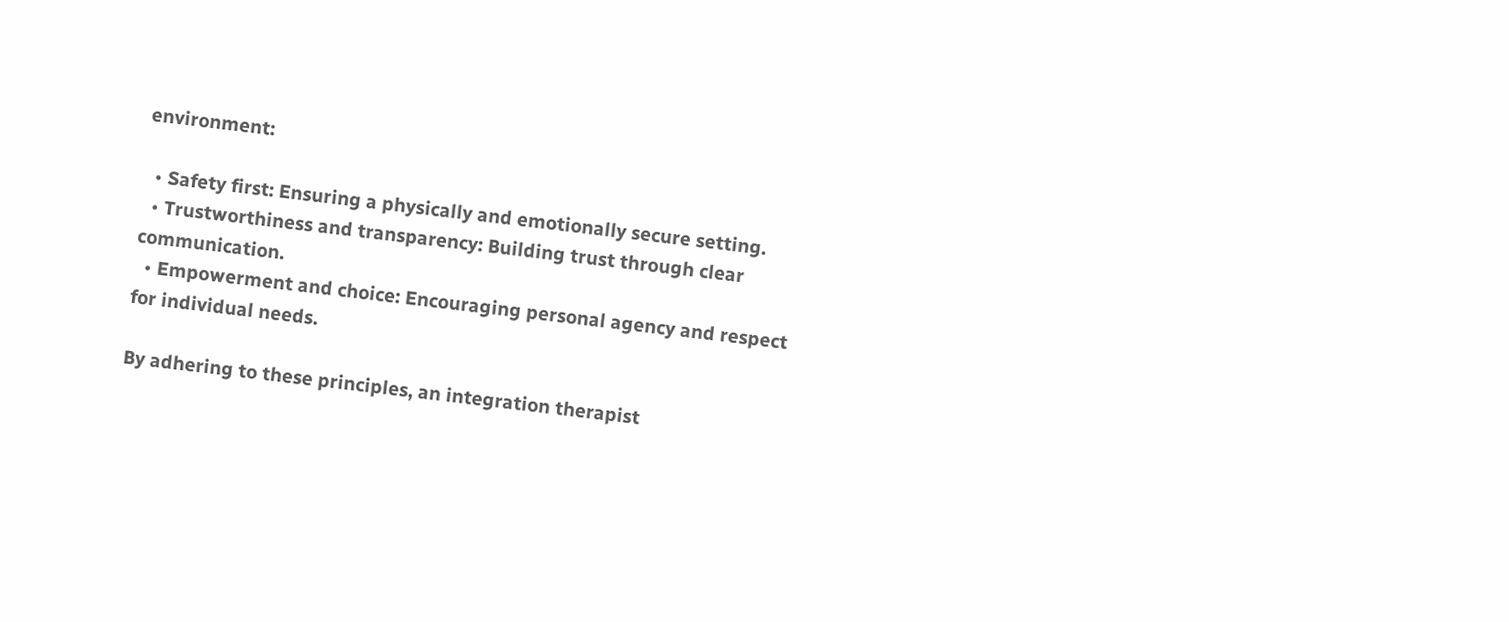environment:

  • Safety first: Ensuring a physically and emotionally secure setting.
  • Trustworthiness and transparency: Building trust through clear communication.
  • Empowerment and choice: Encouraging personal agency and respect for individual needs.

By adhering to these principles, an integration therapist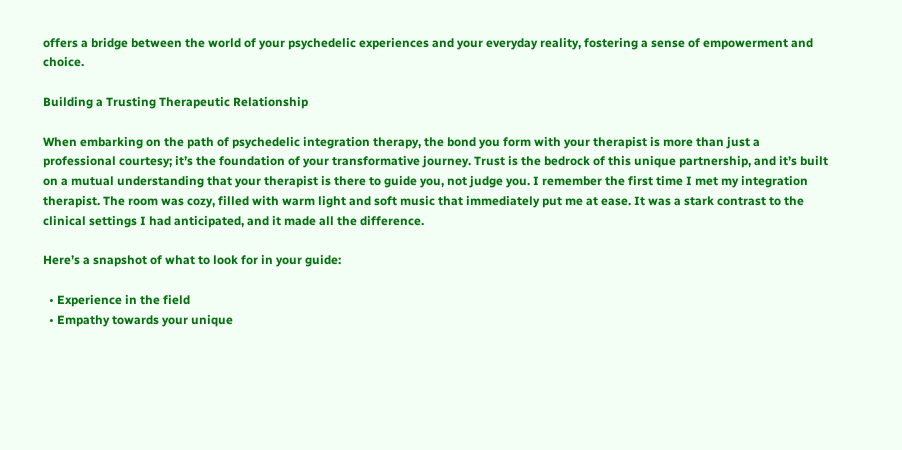offers a bridge between the world of your psychedelic experiences and your everyday reality, fostering a sense of empowerment and choice.

Building a Trusting Therapeutic Relationship

When embarking on the path of psychedelic integration therapy, the bond you form with your therapist is more than just a professional courtesy; it’s the foundation of your transformative journey. Trust is the bedrock of this unique partnership, and it’s built on a mutual understanding that your therapist is there to guide you, not judge you. I remember the first time I met my integration therapist. The room was cozy, filled with warm light and soft music that immediately put me at ease. It was a stark contrast to the clinical settings I had anticipated, and it made all the difference.

Here’s a snapshot of what to look for in your guide:

  • Experience in the field
  • Empathy towards your unique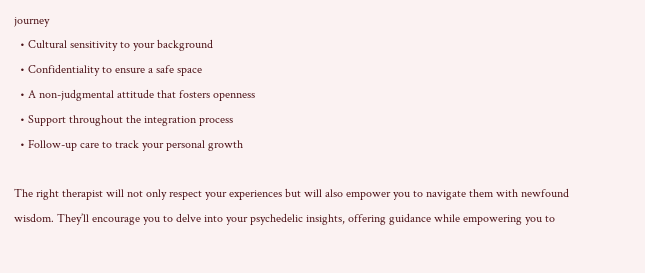journey
  • Cultural sensitivity to your background
  • Confidentiality to ensure a safe space
  • A non-judgmental attitude that fosters openness
  • Support throughout the integration process
  • Follow-up care to track your personal growth

The right therapist will not only respect your experiences but will also empower you to navigate them with newfound wisdom. They’ll encourage you to delve into your psychedelic insights, offering guidance while empowering you to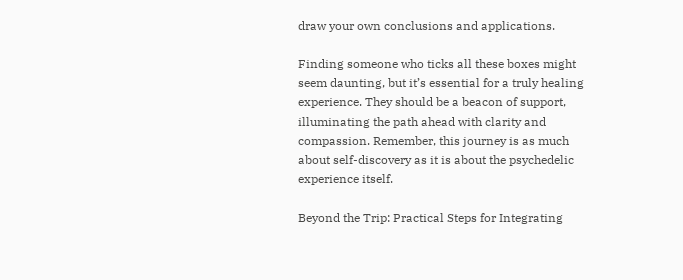draw your own conclusions and applications.

Finding someone who ticks all these boxes might seem daunting, but it’s essential for a truly healing experience. They should be a beacon of support, illuminating the path ahead with clarity and compassion. Remember, this journey is as much about self-discovery as it is about the psychedelic experience itself.

Beyond the Trip: Practical Steps for Integrating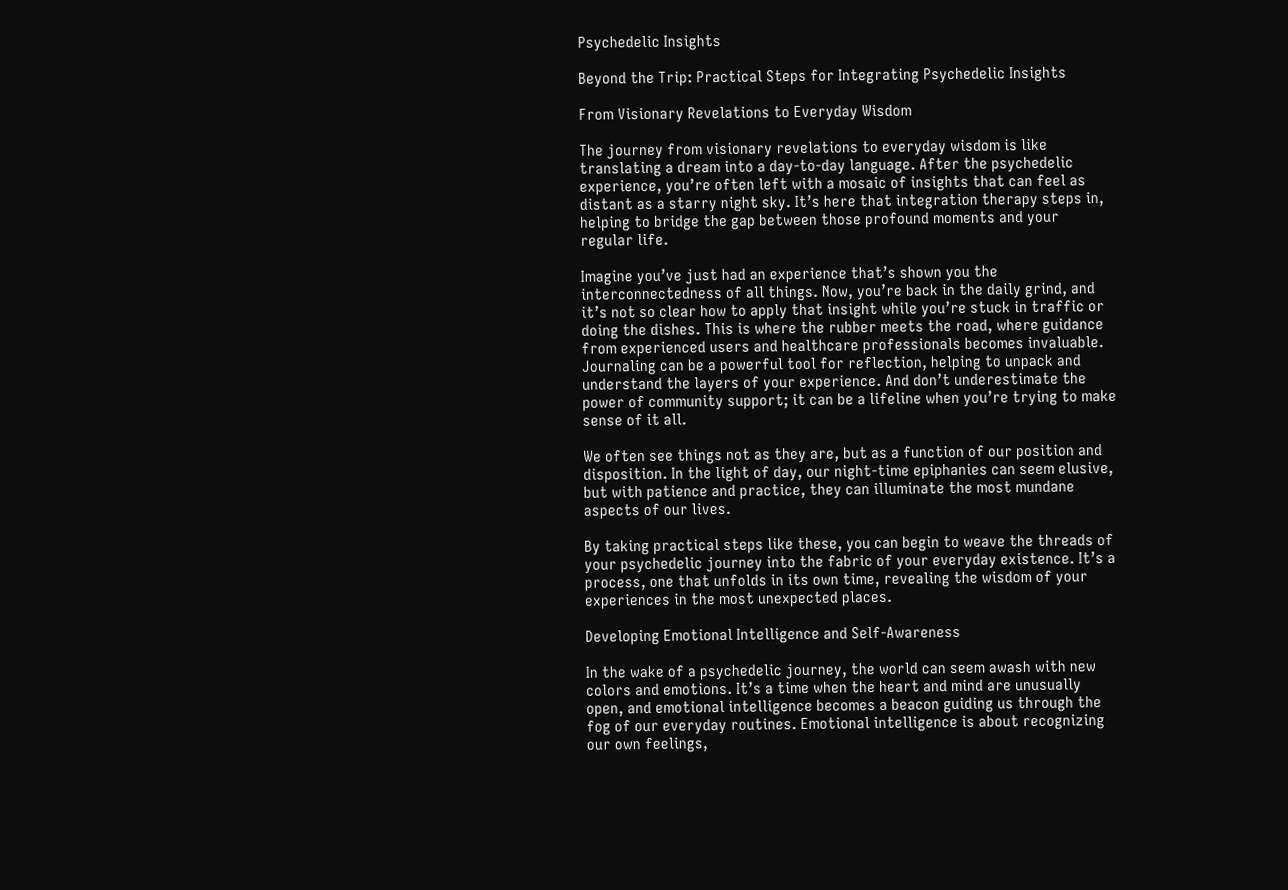Psychedelic Insights

Beyond the Trip: Practical Steps for Integrating Psychedelic Insights

From Visionary Revelations to Everyday Wisdom

The journey from visionary revelations to everyday wisdom is like translating a dream into a day-to-day language. After the psychedelic experience, you’re often left with a mosaic of insights that can feel as distant as a starry night sky. It’s here that integration therapy steps in, helping to bridge the gap between those profound moments and your regular life.

Imagine you’ve just had an experience that’s shown you the interconnectedness of all things. Now, you’re back in the daily grind, and it’s not so clear how to apply that insight while you’re stuck in traffic or doing the dishes. This is where the rubber meets the road, where guidance from experienced users and healthcare professionals becomes invaluable. Journaling can be a powerful tool for reflection, helping to unpack and understand the layers of your experience. And don’t underestimate the power of community support; it can be a lifeline when you’re trying to make sense of it all.

We often see things not as they are, but as a function of our position and disposition. In the light of day, our night-time epiphanies can seem elusive, but with patience and practice, they can illuminate the most mundane aspects of our lives.

By taking practical steps like these, you can begin to weave the threads of your psychedelic journey into the fabric of your everyday existence. It’s a process, one that unfolds in its own time, revealing the wisdom of your experiences in the most unexpected places.

Developing Emotional Intelligence and Self-Awareness

In the wake of a psychedelic journey, the world can seem awash with new colors and emotions. It’s a time when the heart and mind are unusually open, and emotional intelligence becomes a beacon guiding us through the fog of our everyday routines. Emotional intelligence is about recognizing our own feelings,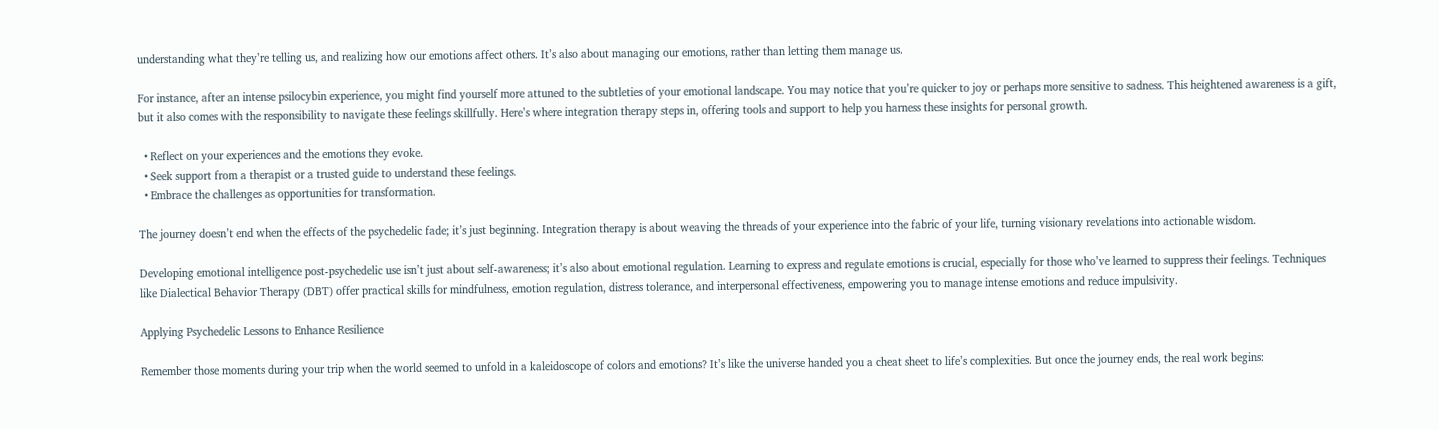understanding what they’re telling us, and realizing how our emotions affect others. It’s also about managing our emotions, rather than letting them manage us.

For instance, after an intense psilocybin experience, you might find yourself more attuned to the subtleties of your emotional landscape. You may notice that you’re quicker to joy or perhaps more sensitive to sadness. This heightened awareness is a gift, but it also comes with the responsibility to navigate these feelings skillfully. Here’s where integration therapy steps in, offering tools and support to help you harness these insights for personal growth.

  • Reflect on your experiences and the emotions they evoke.
  • Seek support from a therapist or a trusted guide to understand these feelings.
  • Embrace the challenges as opportunities for transformation.

The journey doesn’t end when the effects of the psychedelic fade; it’s just beginning. Integration therapy is about weaving the threads of your experience into the fabric of your life, turning visionary revelations into actionable wisdom.

Developing emotional intelligence post-psychedelic use isn’t just about self-awareness; it’s also about emotional regulation. Learning to express and regulate emotions is crucial, especially for those who’ve learned to suppress their feelings. Techniques like Dialectical Behavior Therapy (DBT) offer practical skills for mindfulness, emotion regulation, distress tolerance, and interpersonal effectiveness, empowering you to manage intense emotions and reduce impulsivity.

Applying Psychedelic Lessons to Enhance Resilience

Remember those moments during your trip when the world seemed to unfold in a kaleidoscope of colors and emotions? It’s like the universe handed you a cheat sheet to life’s complexities. But once the journey ends, the real work begins: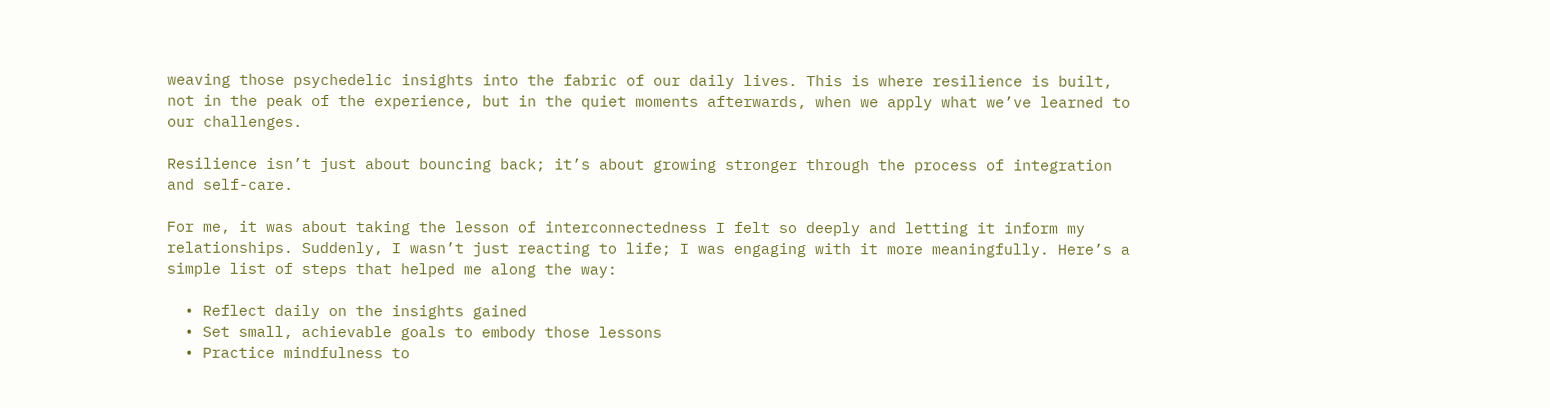weaving those psychedelic insights into the fabric of our daily lives. This is where resilience is built, not in the peak of the experience, but in the quiet moments afterwards, when we apply what we’ve learned to our challenges.

Resilience isn’t just about bouncing back; it’s about growing stronger through the process of integration and self-care.

For me, it was about taking the lesson of interconnectedness I felt so deeply and letting it inform my relationships. Suddenly, I wasn’t just reacting to life; I was engaging with it more meaningfully. Here’s a simple list of steps that helped me along the way:

  • Reflect daily on the insights gained
  • Set small, achievable goals to embody those lessons
  • Practice mindfulness to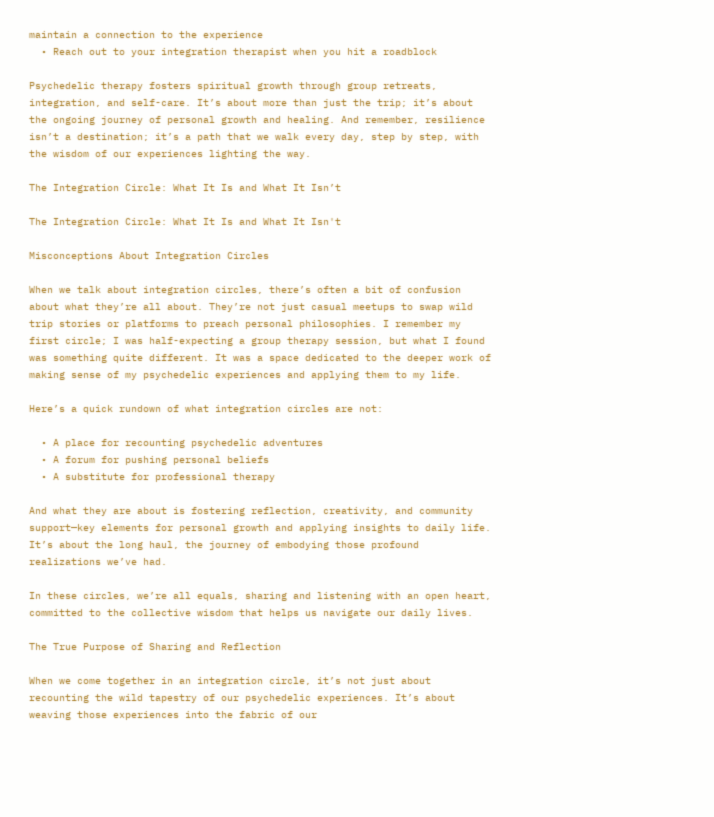maintain a connection to the experience
  • Reach out to your integration therapist when you hit a roadblock

Psychedelic therapy fosters spiritual growth through group retreats, integration, and self-care. It’s about more than just the trip; it’s about the ongoing journey of personal growth and healing. And remember, resilience isn’t a destination; it’s a path that we walk every day, step by step, with the wisdom of our experiences lighting the way.

The Integration Circle: What It Is and What It Isn’t

The Integration Circle: What It Is and What It Isn't

Misconceptions About Integration Circles

When we talk about integration circles, there’s often a bit of confusion about what they’re all about. They’re not just casual meetups to swap wild trip stories or platforms to preach personal philosophies. I remember my first circle; I was half-expecting a group therapy session, but what I found was something quite different. It was a space dedicated to the deeper work of making sense of my psychedelic experiences and applying them to my life.

Here’s a quick rundown of what integration circles are not:

  • A place for recounting psychedelic adventures
  • A forum for pushing personal beliefs
  • A substitute for professional therapy

And what they are about is fostering reflection, creativity, and community support—key elements for personal growth and applying insights to daily life. It’s about the long haul, the journey of embodying those profound realizations we’ve had.

In these circles, we’re all equals, sharing and listening with an open heart, committed to the collective wisdom that helps us navigate our daily lives.

The True Purpose of Sharing and Reflection

When we come together in an integration circle, it’s not just about recounting the wild tapestry of our psychedelic experiences. It’s about weaving those experiences into the fabric of our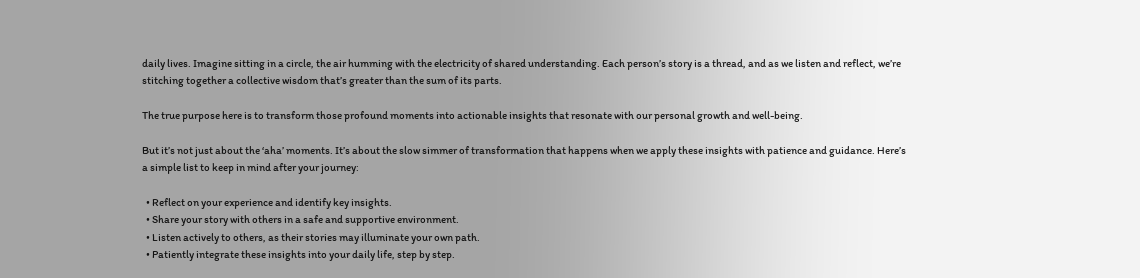daily lives. Imagine sitting in a circle, the air humming with the electricity of shared understanding. Each person’s story is a thread, and as we listen and reflect, we’re stitching together a collective wisdom that’s greater than the sum of its parts.

The true purpose here is to transform those profound moments into actionable insights that resonate with our personal growth and well-being.

But it’s not just about the ‘aha’ moments. It’s about the slow simmer of transformation that happens when we apply these insights with patience and guidance. Here’s a simple list to keep in mind after your journey:

  • Reflect on your experience and identify key insights.
  • Share your story with others in a safe and supportive environment.
  • Listen actively to others, as their stories may illuminate your own path.
  • Patiently integrate these insights into your daily life, step by step.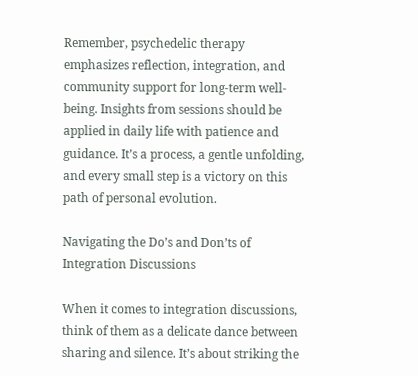Remember, psychedelic therapy emphasizes reflection, integration, and community support for long-term well-being. Insights from sessions should be applied in daily life with patience and guidance. It’s a process, a gentle unfolding, and every small step is a victory on this path of personal evolution.

Navigating the Do’s and Don’ts of Integration Discussions

When it comes to integration discussions, think of them as a delicate dance between sharing and silence. It’s about striking the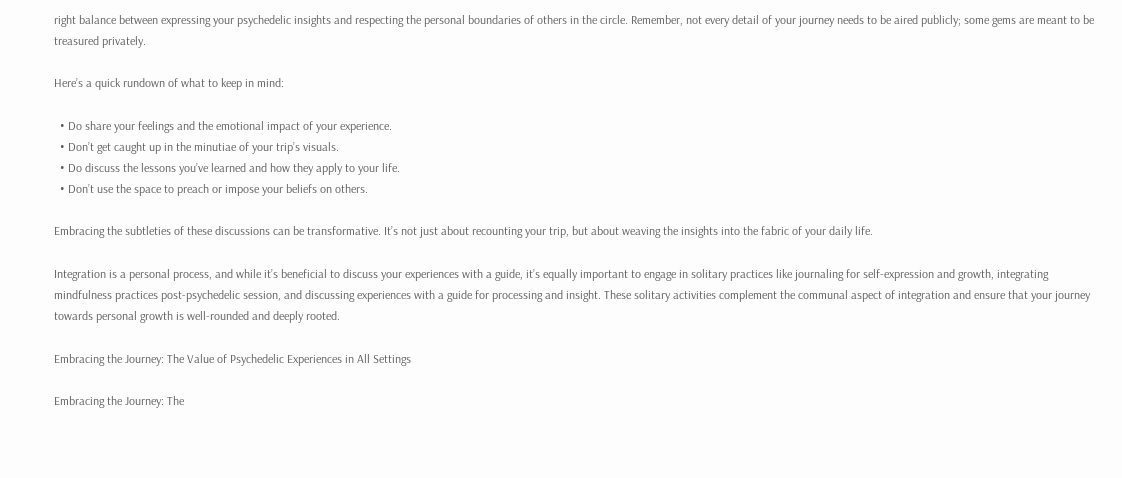right balance between expressing your psychedelic insights and respecting the personal boundaries of others in the circle. Remember, not every detail of your journey needs to be aired publicly; some gems are meant to be treasured privately.

Here’s a quick rundown of what to keep in mind:

  • Do share your feelings and the emotional impact of your experience.
  • Don’t get caught up in the minutiae of your trip’s visuals.
  • Do discuss the lessons you’ve learned and how they apply to your life.
  • Don’t use the space to preach or impose your beliefs on others.

Embracing the subtleties of these discussions can be transformative. It’s not just about recounting your trip, but about weaving the insights into the fabric of your daily life.

Integration is a personal process, and while it’s beneficial to discuss your experiences with a guide, it’s equally important to engage in solitary practices like journaling for self-expression and growth, integrating mindfulness practices post-psychedelic session, and discussing experiences with a guide for processing and insight. These solitary activities complement the communal aspect of integration and ensure that your journey towards personal growth is well-rounded and deeply rooted.

Embracing the Journey: The Value of Psychedelic Experiences in All Settings

Embracing the Journey: The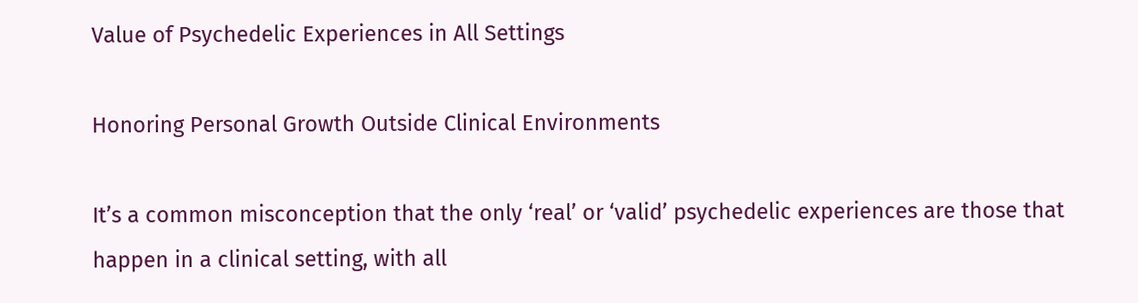Value of Psychedelic Experiences in All Settings

Honoring Personal Growth Outside Clinical Environments

It’s a common misconception that the only ‘real’ or ‘valid’ psychedelic experiences are those that happen in a clinical setting, with all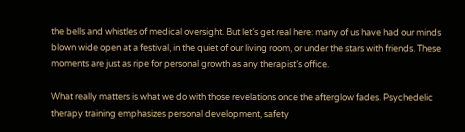the bells and whistles of medical oversight. But let’s get real here: many of us have had our minds blown wide open at a festival, in the quiet of our living room, or under the stars with friends. These moments are just as ripe for personal growth as any therapist’s office.

What really matters is what we do with those revelations once the afterglow fades. Psychedelic therapy training emphasizes personal development, safety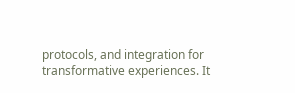protocols, and integration for transformative experiences. It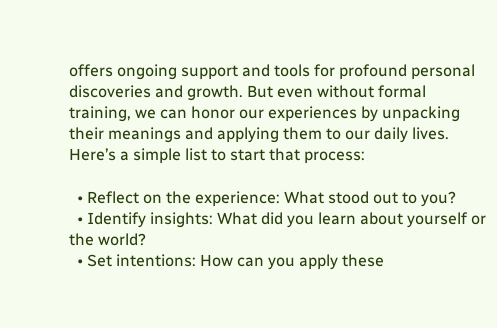offers ongoing support and tools for profound personal discoveries and growth. But even without formal training, we can honor our experiences by unpacking their meanings and applying them to our daily lives. Here’s a simple list to start that process:

  • Reflect on the experience: What stood out to you?
  • Identify insights: What did you learn about yourself or the world?
  • Set intentions: How can you apply these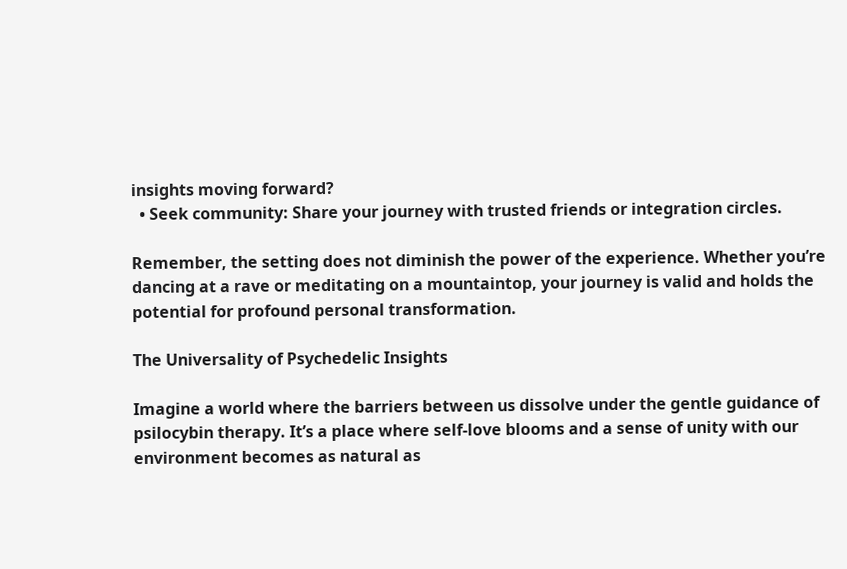insights moving forward?
  • Seek community: Share your journey with trusted friends or integration circles.

Remember, the setting does not diminish the power of the experience. Whether you’re dancing at a rave or meditating on a mountaintop, your journey is valid and holds the potential for profound personal transformation.

The Universality of Psychedelic Insights

Imagine a world where the barriers between us dissolve under the gentle guidance of psilocybin therapy. It’s a place where self-love blooms and a sense of unity with our environment becomes as natural as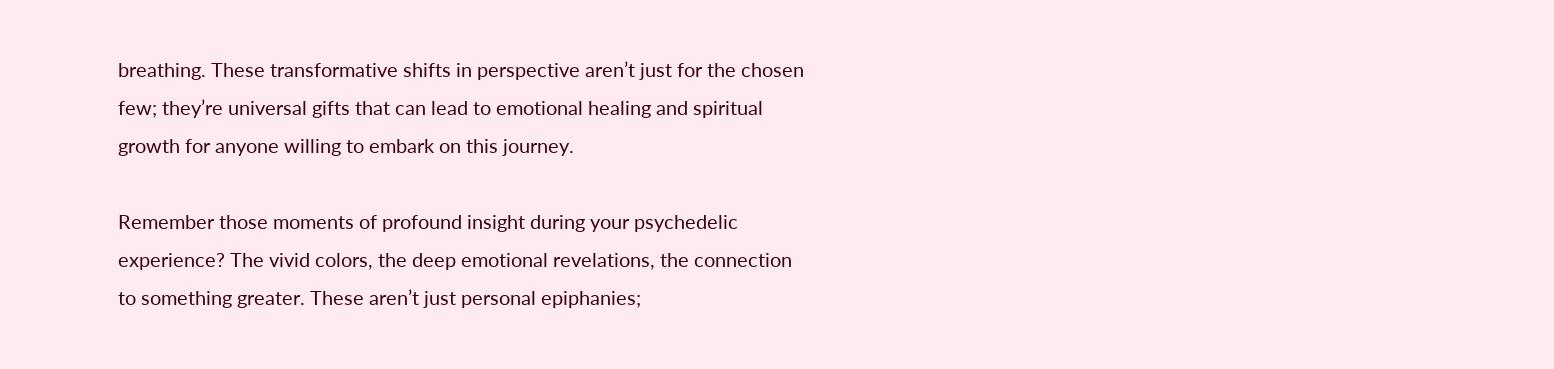breathing. These transformative shifts in perspective aren’t just for the chosen few; they’re universal gifts that can lead to emotional healing and spiritual growth for anyone willing to embark on this journey.

Remember those moments of profound insight during your psychedelic experience? The vivid colors, the deep emotional revelations, the connection to something greater. These aren’t just personal epiphanies;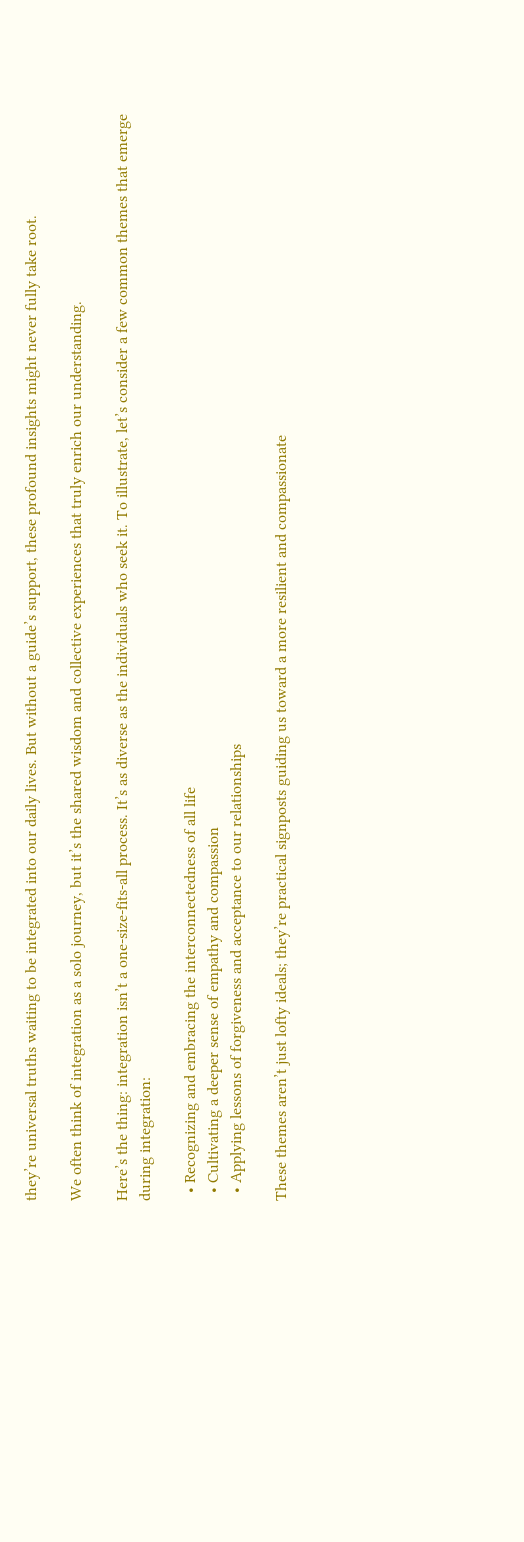they’re universal truths waiting to be integrated into our daily lives. But without a guide’s support, these profound insights might never fully take root.

We often think of integration as a solo journey, but it’s the shared wisdom and collective experiences that truly enrich our understanding.

Here’s the thing: integration isn’t a one-size-fits-all process. It’s as diverse as the individuals who seek it. To illustrate, let’s consider a few common themes that emerge during integration:

  • Recognizing and embracing the interconnectedness of all life
  • Cultivating a deeper sense of empathy and compassion
  • Applying lessons of forgiveness and acceptance to our relationships

These themes aren’t just lofty ideals; they’re practical signposts guiding us toward a more resilient and compassionate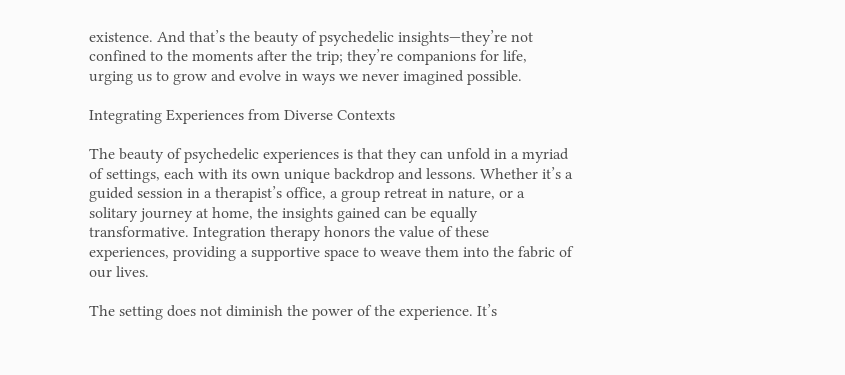existence. And that’s the beauty of psychedelic insights—they’re not confined to the moments after the trip; they’re companions for life, urging us to grow and evolve in ways we never imagined possible.

Integrating Experiences from Diverse Contexts

The beauty of psychedelic experiences is that they can unfold in a myriad of settings, each with its own unique backdrop and lessons. Whether it’s a guided session in a therapist’s office, a group retreat in nature, or a solitary journey at home, the insights gained can be equally transformative. Integration therapy honors the value of these experiences, providing a supportive space to weave them into the fabric of our lives.

The setting does not diminish the power of the experience. It’s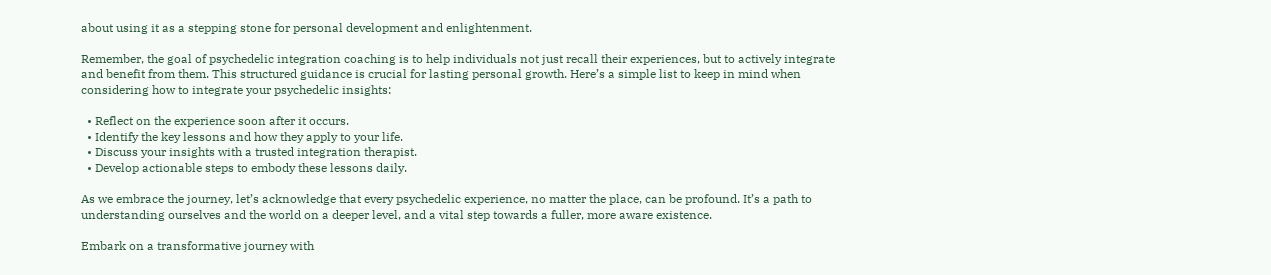about using it as a stepping stone for personal development and enlightenment.

Remember, the goal of psychedelic integration coaching is to help individuals not just recall their experiences, but to actively integrate and benefit from them. This structured guidance is crucial for lasting personal growth. Here’s a simple list to keep in mind when considering how to integrate your psychedelic insights:

  • Reflect on the experience soon after it occurs.
  • Identify the key lessons and how they apply to your life.
  • Discuss your insights with a trusted integration therapist.
  • Develop actionable steps to embody these lessons daily.

As we embrace the journey, let’s acknowledge that every psychedelic experience, no matter the place, can be profound. It’s a path to understanding ourselves and the world on a deeper level, and a vital step towards a fuller, more aware existence.

Embark on a transformative journey with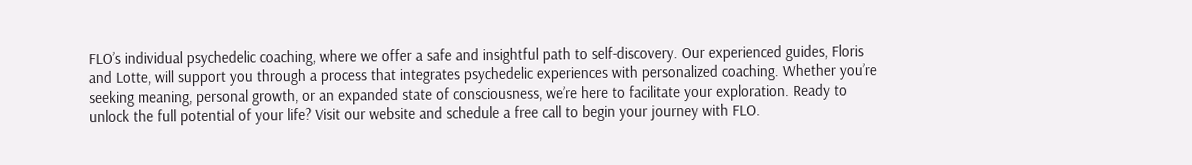FLO’s individual psychedelic coaching, where we offer a safe and insightful path to self-discovery. Our experienced guides, Floris and Lotte, will support you through a process that integrates psychedelic experiences with personalized coaching. Whether you’re seeking meaning, personal growth, or an expanded state of consciousness, we’re here to facilitate your exploration. Ready to unlock the full potential of your life? Visit our website and schedule a free call to begin your journey with FLO.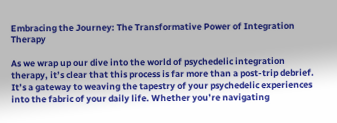Embracing the Journey: The Transformative Power of Integration Therapy

As we wrap up our dive into the world of psychedelic integration therapy, it’s clear that this process is far more than a post-trip debrief. It’s a gateway to weaving the tapestry of your psychedelic experiences into the fabric of your daily life. Whether you’re navigating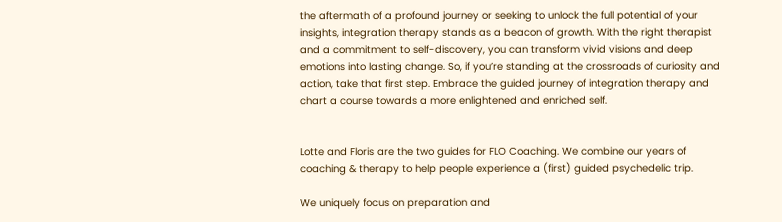the aftermath of a profound journey or seeking to unlock the full potential of your insights, integration therapy stands as a beacon of growth. With the right therapist and a commitment to self-discovery, you can transform vivid visions and deep emotions into lasting change. So, if you’re standing at the crossroads of curiosity and action, take that first step. Embrace the guided journey of integration therapy and chart a course towards a more enlightened and enriched self.


Lotte and Floris are the two guides for FLO Coaching. We combine our years of coaching & therapy to help people experience a (first) guided psychedelic trip.

We uniquely focus on preparation and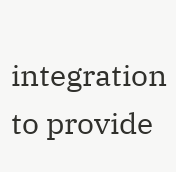integration to provide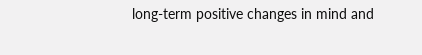long-term positive changes in mind and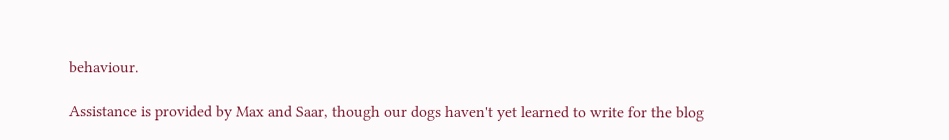behaviour.

Assistance is provided by Max and Saar, though our dogs haven't yet learned to write for the blog